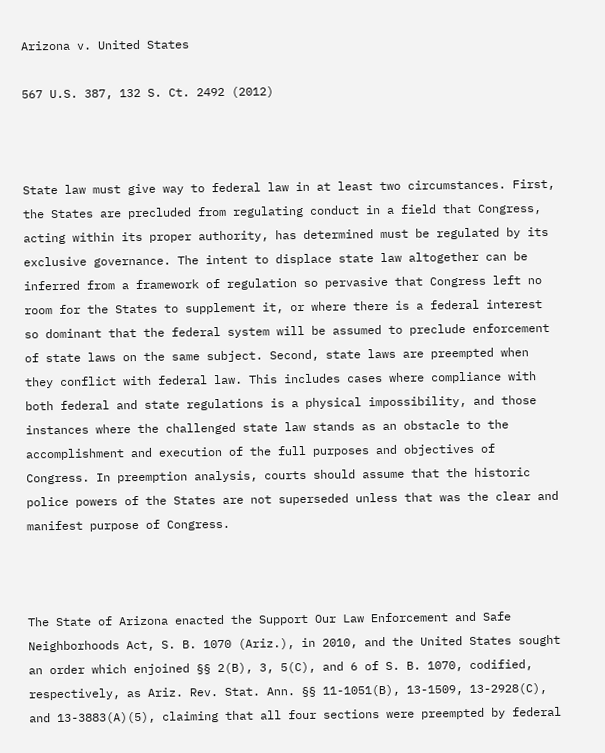Arizona v. United States

567 U.S. 387, 132 S. Ct. 2492 (2012)



State law must give way to federal law in at least two circumstances. First, the States are precluded from regulating conduct in a field that Congress, acting within its proper authority, has determined must be regulated by its exclusive governance. The intent to displace state law altogether can be inferred from a framework of regulation so pervasive that Congress left no room for the States to supplement it, or where there is a federal interest so dominant that the federal system will be assumed to preclude enforcement of state laws on the same subject. Second, state laws are preempted when they conflict with federal law. This includes cases where compliance with both federal and state regulations is a physical impossibility, and those instances where the challenged state law stands as an obstacle to the accomplishment and execution of the full purposes and objectives of Congress. In preemption analysis, courts should assume that the historic police powers of the States are not superseded unless that was the clear and manifest purpose of Congress.



The State of Arizona enacted the Support Our Law Enforcement and Safe Neighborhoods Act, S. B. 1070 (Ariz.), in 2010, and the United States sought an order which enjoined §§ 2(B), 3, 5(C), and 6 of S. B. 1070, codified, respectively, as Ariz. Rev. Stat. Ann. §§ 11-1051(B), 13-1509, 13-2928(C), and 13-3883(A)(5), claiming that all four sections were preempted by federal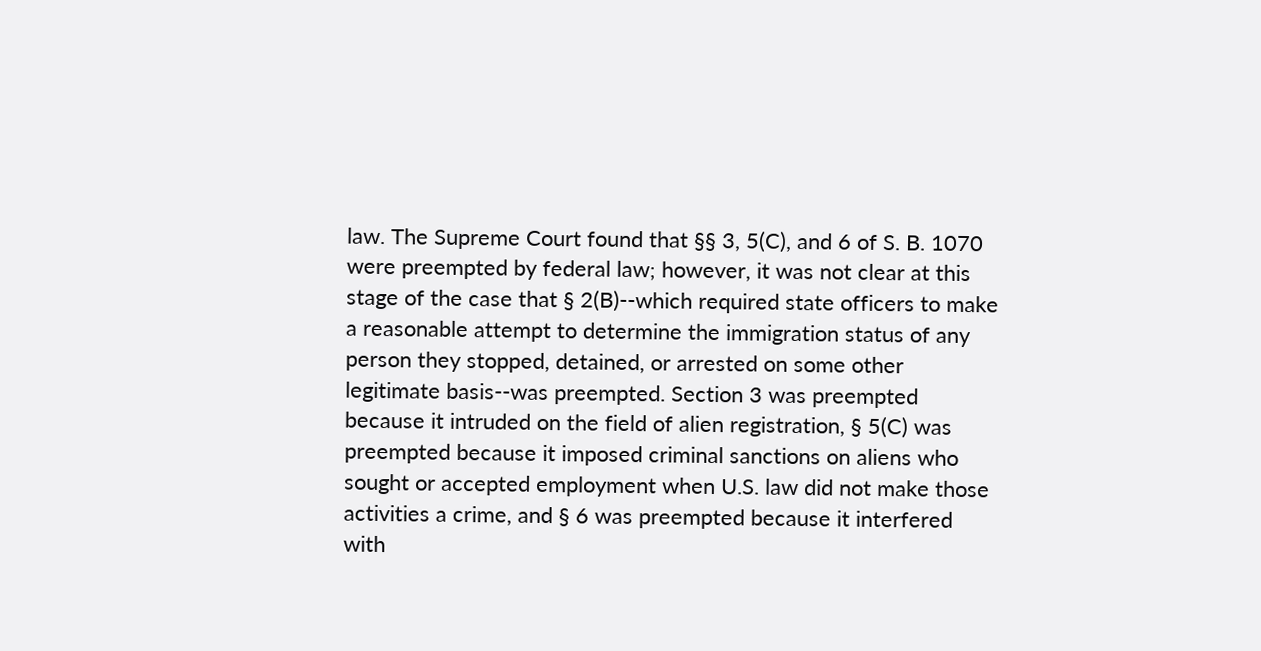law. The Supreme Court found that §§ 3, 5(C), and 6 of S. B. 1070 were preempted by federal law; however, it was not clear at this stage of the case that § 2(B)--which required state officers to make a reasonable attempt to determine the immigration status of any person they stopped, detained, or arrested on some other legitimate basis--was preempted. Section 3 was preempted because it intruded on the field of alien registration, § 5(C) was preempted because it imposed criminal sanctions on aliens who sought or accepted employment when U.S. law did not make those activities a crime, and § 6 was preempted because it interfered with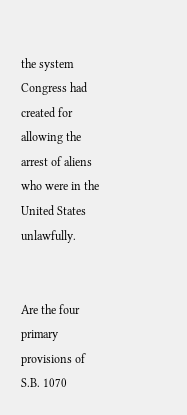the system Congress had created for allowing the arrest of aliens who were in the United States unlawfully.


Are the four primary provisions of S.B. 1070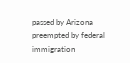passed by Arizona preempted by federal immigration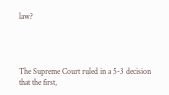law?




The Supreme Court ruled in a 5-3 decision that the first,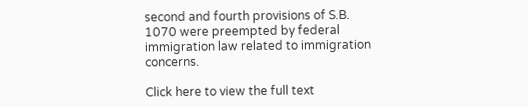second and fourth provisions of S.B. 1070 were preempted by federal immigration law related to immigration concerns.

Click here to view the full text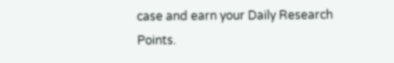case and earn your Daily Research Points.